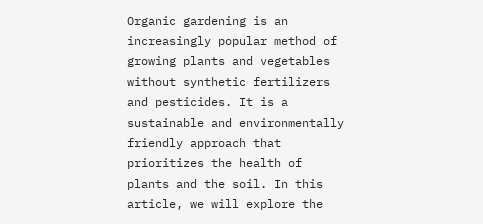Organic gardening is an increasingly popular method of growing plants and vegetables without synthetic fertilizers and pesticides. It is a sustainable and environmentally friendly approach that prioritizes the health of plants and the soil. In this article, we will explore the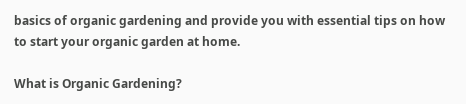basics of organic gardening and provide you with essential tips on how to start your organic garden at home.

What is Organic Gardening?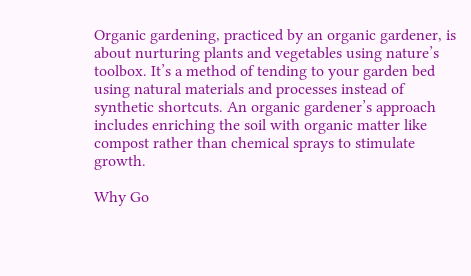Organic gardening, practiced by an organic gardener, is about nurturing plants and vegetables using nature’s toolbox. It’s a method of tending to your garden bed using natural materials and processes instead of synthetic shortcuts. An organic gardener’s approach includes enriching the soil with organic matter like compost rather than chemical sprays to stimulate growth.

Why Go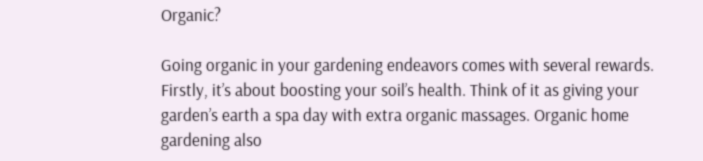Organic?

Going organic in your gardening endeavors comes with several rewards. Firstly, it’s about boosting your soil’s health. Think of it as giving your garden’s earth a spa day with extra organic massages. Organic home gardening also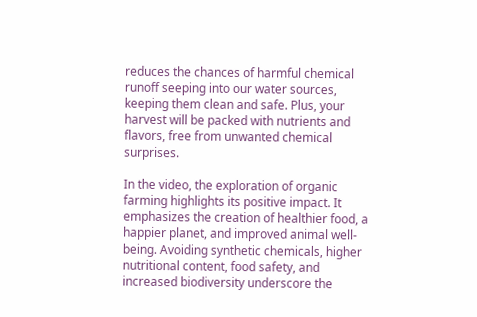reduces the chances of harmful chemical runoff seeping into our water sources, keeping them clean and safe. Plus, your harvest will be packed with nutrients and flavors, free from unwanted chemical surprises.

In the video, the exploration of organic farming highlights its positive impact. It emphasizes the creation of healthier food, a happier planet, and improved animal well-being. Avoiding synthetic chemicals, higher nutritional content, food safety, and increased biodiversity underscore the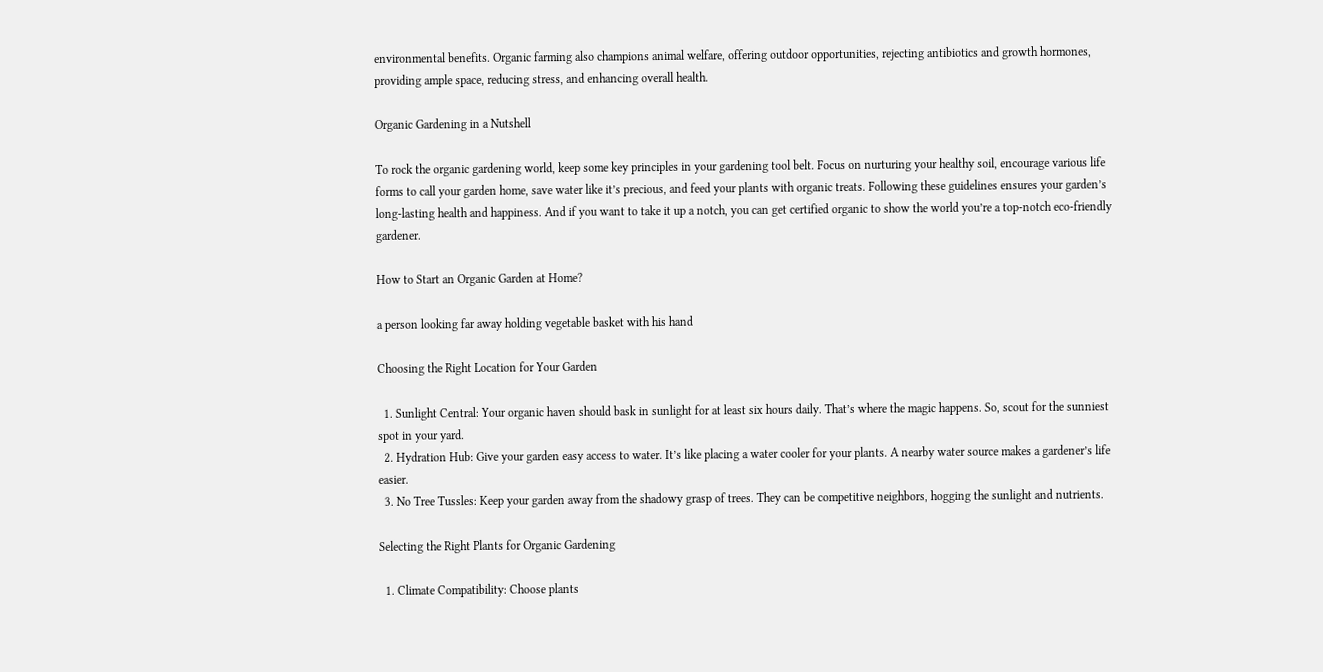environmental benefits. Organic farming also champions animal welfare, offering outdoor opportunities, rejecting antibiotics and growth hormones, providing ample space, reducing stress, and enhancing overall health.

Organic Gardening in a Nutshell

To rock the organic gardening world, keep some key principles in your gardening tool belt. Focus on nurturing your healthy soil, encourage various life forms to call your garden home, save water like it’s precious, and feed your plants with organic treats. Following these guidelines ensures your garden’s long-lasting health and happiness. And if you want to take it up a notch, you can get certified organic to show the world you’re a top-notch eco-friendly gardener.

How to Start an Organic Garden at Home?

a person looking far away holding vegetable basket with his hand

Choosing the Right Location for Your Garden

  1. Sunlight Central: Your organic haven should bask in sunlight for at least six hours daily. That’s where the magic happens. So, scout for the sunniest spot in your yard.
  2. Hydration Hub: Give your garden easy access to water. It’s like placing a water cooler for your plants. A nearby water source makes a gardener’s life easier.
  3. No Tree Tussles: Keep your garden away from the shadowy grasp of trees. They can be competitive neighbors, hogging the sunlight and nutrients.

Selecting the Right Plants for Organic Gardening

  1. Climate Compatibility: Choose plants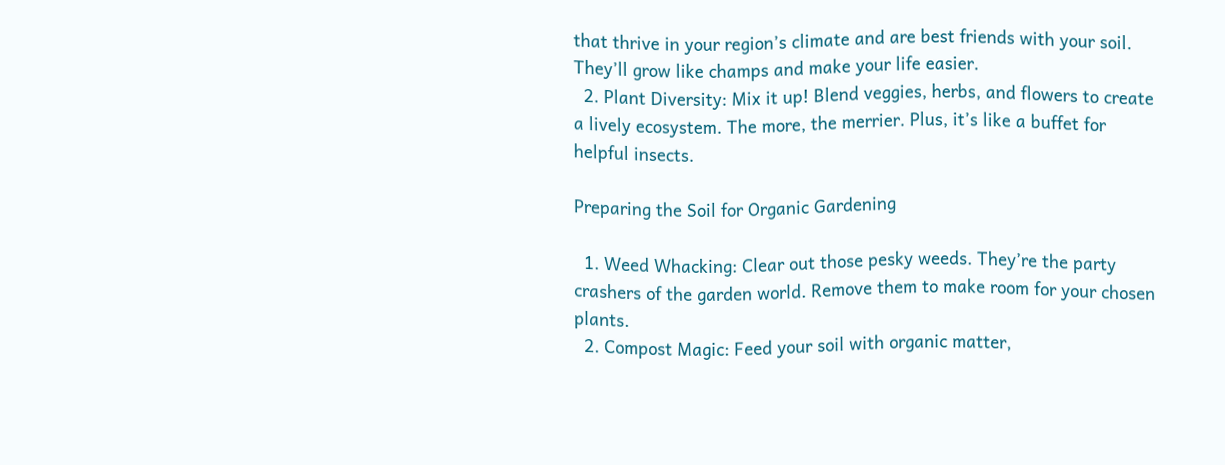that thrive in your region’s climate and are best friends with your soil. They’ll grow like champs and make your life easier.
  2. Plant Diversity: Mix it up! Blend veggies, herbs, and flowers to create a lively ecosystem. The more, the merrier. Plus, it’s like a buffet for helpful insects.

Preparing the Soil for Organic Gardening

  1. Weed Whacking: Clear out those pesky weeds. They’re the party crashers of the garden world. Remove them to make room for your chosen plants.
  2. Compost Magic: Feed your soil with organic matter,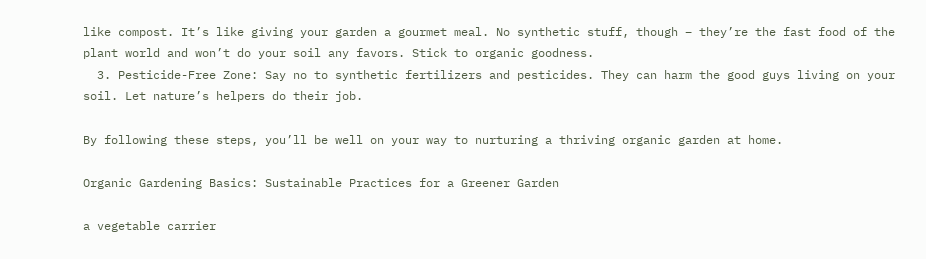like compost. It’s like giving your garden a gourmet meal. No synthetic stuff, though – they’re the fast food of the plant world and won’t do your soil any favors. Stick to organic goodness.
  3. Pesticide-Free Zone: Say no to synthetic fertilizers and pesticides. They can harm the good guys living on your soil. Let nature’s helpers do their job.

By following these steps, you’ll be well on your way to nurturing a thriving organic garden at home.

Organic Gardening Basics: Sustainable Practices for a Greener Garden

a vegetable carrier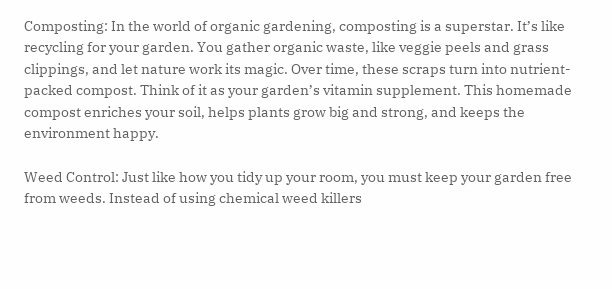Composting: In the world of organic gardening, composting is a superstar. It’s like recycling for your garden. You gather organic waste, like veggie peels and grass clippings, and let nature work its magic. Over time, these scraps turn into nutrient-packed compost. Think of it as your garden’s vitamin supplement. This homemade compost enriches your soil, helps plants grow big and strong, and keeps the environment happy.

Weed Control: Just like how you tidy up your room, you must keep your garden free from weeds. Instead of using chemical weed killers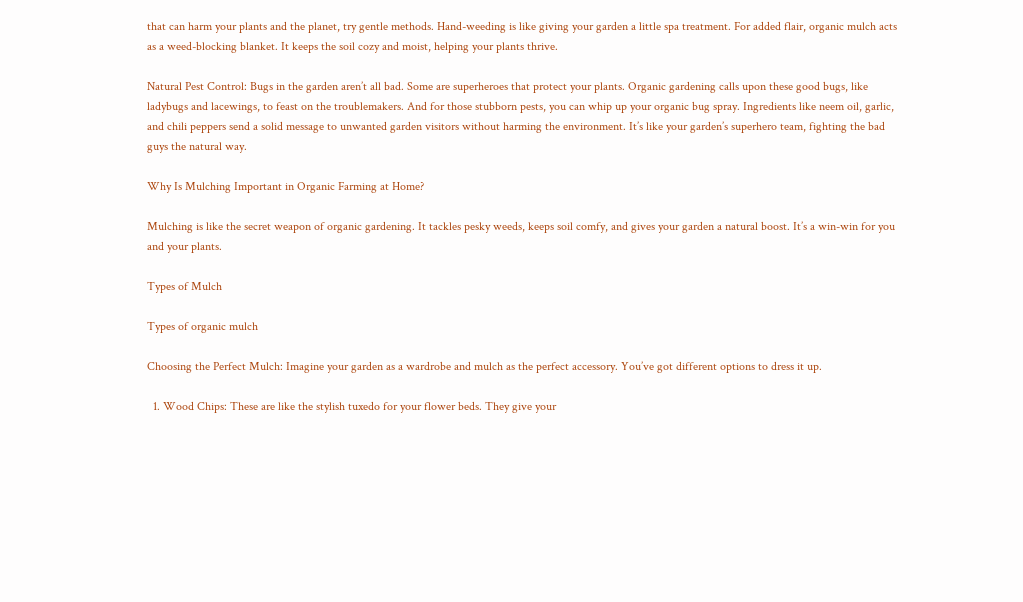that can harm your plants and the planet, try gentle methods. Hand-weeding is like giving your garden a little spa treatment. For added flair, organic mulch acts as a weed-blocking blanket. It keeps the soil cozy and moist, helping your plants thrive.

Natural Pest Control: Bugs in the garden aren’t all bad. Some are superheroes that protect your plants. Organic gardening calls upon these good bugs, like ladybugs and lacewings, to feast on the troublemakers. And for those stubborn pests, you can whip up your organic bug spray. Ingredients like neem oil, garlic, and chili peppers send a solid message to unwanted garden visitors without harming the environment. It’s like your garden’s superhero team, fighting the bad guys the natural way.

Why Is Mulching Important in Organic Farming at Home?

Mulching is like the secret weapon of organic gardening. It tackles pesky weeds, keeps soil comfy, and gives your garden a natural boost. It’s a win-win for you and your plants.

Types of Mulch

Types of organic mulch

Choosing the Perfect Mulch: Imagine your garden as a wardrobe and mulch as the perfect accessory. You’ve got different options to dress it up.

  1. Wood Chips: These are like the stylish tuxedo for your flower beds. They give your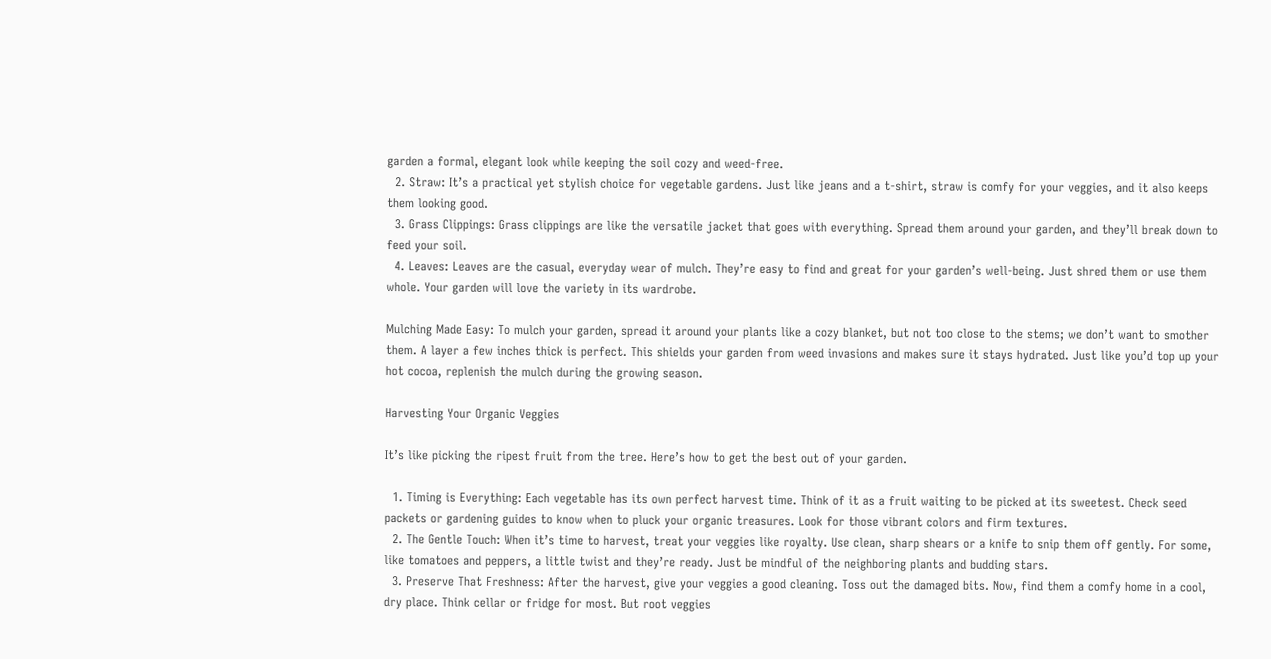garden a formal, elegant look while keeping the soil cozy and weed-free.
  2. Straw: It’s a practical yet stylish choice for vegetable gardens. Just like jeans and a t-shirt, straw is comfy for your veggies, and it also keeps them looking good.
  3. Grass Clippings: Grass clippings are like the versatile jacket that goes with everything. Spread them around your garden, and they’ll break down to feed your soil.
  4. Leaves: Leaves are the casual, everyday wear of mulch. They’re easy to find and great for your garden’s well-being. Just shred them or use them whole. Your garden will love the variety in its wardrobe.

Mulching Made Easy: To mulch your garden, spread it around your plants like a cozy blanket, but not too close to the stems; we don’t want to smother them. A layer a few inches thick is perfect. This shields your garden from weed invasions and makes sure it stays hydrated. Just like you’d top up your hot cocoa, replenish the mulch during the growing season.

Harvesting Your Organic Veggies

It’s like picking the ripest fruit from the tree. Here’s how to get the best out of your garden.

  1. Timing is Everything: Each vegetable has its own perfect harvest time. Think of it as a fruit waiting to be picked at its sweetest. Check seed packets or gardening guides to know when to pluck your organic treasures. Look for those vibrant colors and firm textures.
  2. The Gentle Touch: When it’s time to harvest, treat your veggies like royalty. Use clean, sharp shears or a knife to snip them off gently. For some, like tomatoes and peppers, a little twist and they’re ready. Just be mindful of the neighboring plants and budding stars.
  3. Preserve That Freshness: After the harvest, give your veggies a good cleaning. Toss out the damaged bits. Now, find them a comfy home in a cool, dry place. Think cellar or fridge for most. But root veggies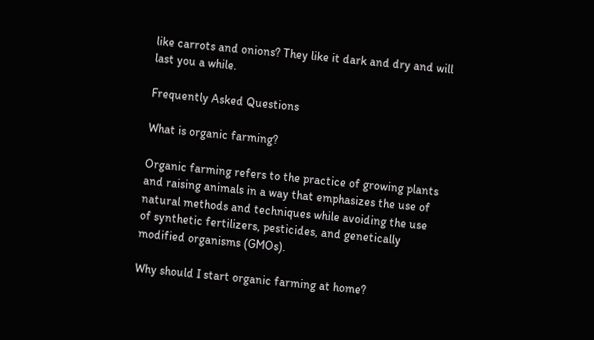like carrots and onions? They like it dark and dry and will last you a while.

Frequently Asked Questions

What is organic farming?

Organic farming refers to the practice of growing plants and raising animals in a way that emphasizes the use of natural methods and techniques while avoiding the use of synthetic fertilizers, pesticides, and genetically modified organisms (GMOs).

Why should I start organic farming at home?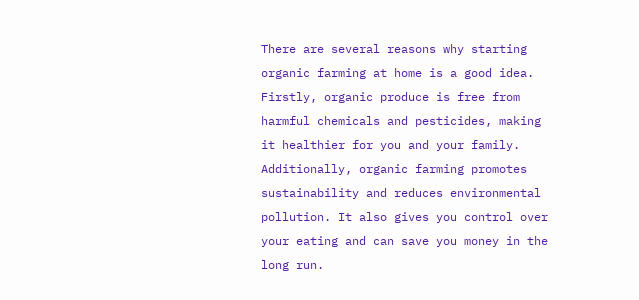There are several reasons why starting organic farming at home is a good idea. Firstly, organic produce is free from harmful chemicals and pesticides, making it healthier for you and your family. Additionally, organic farming promotes sustainability and reduces environmental pollution. It also gives you control over your eating and can save you money in the long run.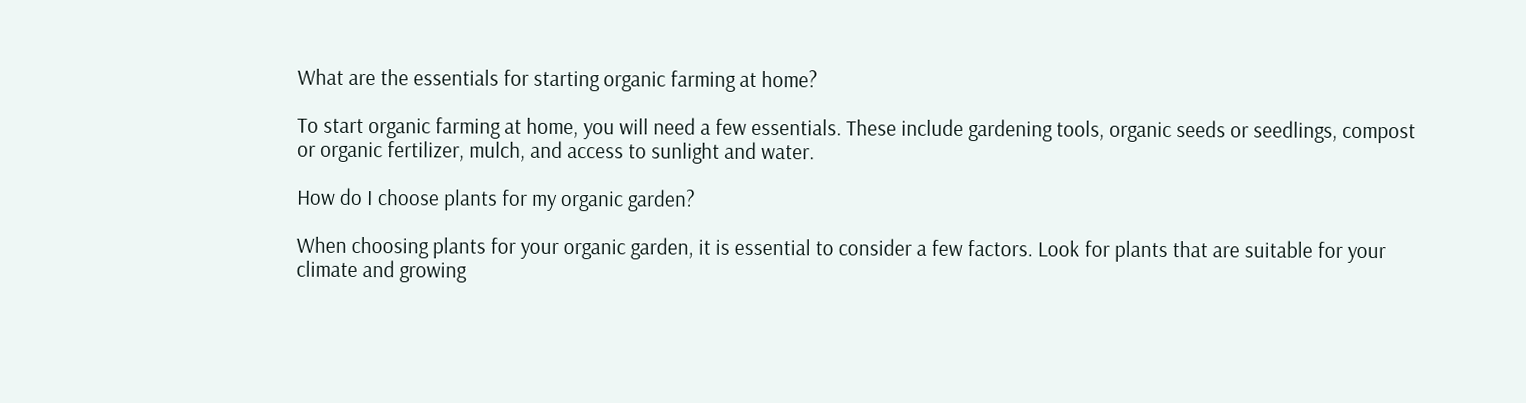What are the essentials for starting organic farming at home?

To start organic farming at home, you will need a few essentials. These include gardening tools, organic seeds or seedlings, compost or organic fertilizer, mulch, and access to sunlight and water.

How do I choose plants for my organic garden?

When choosing plants for your organic garden, it is essential to consider a few factors. Look for plants that are suitable for your climate and growing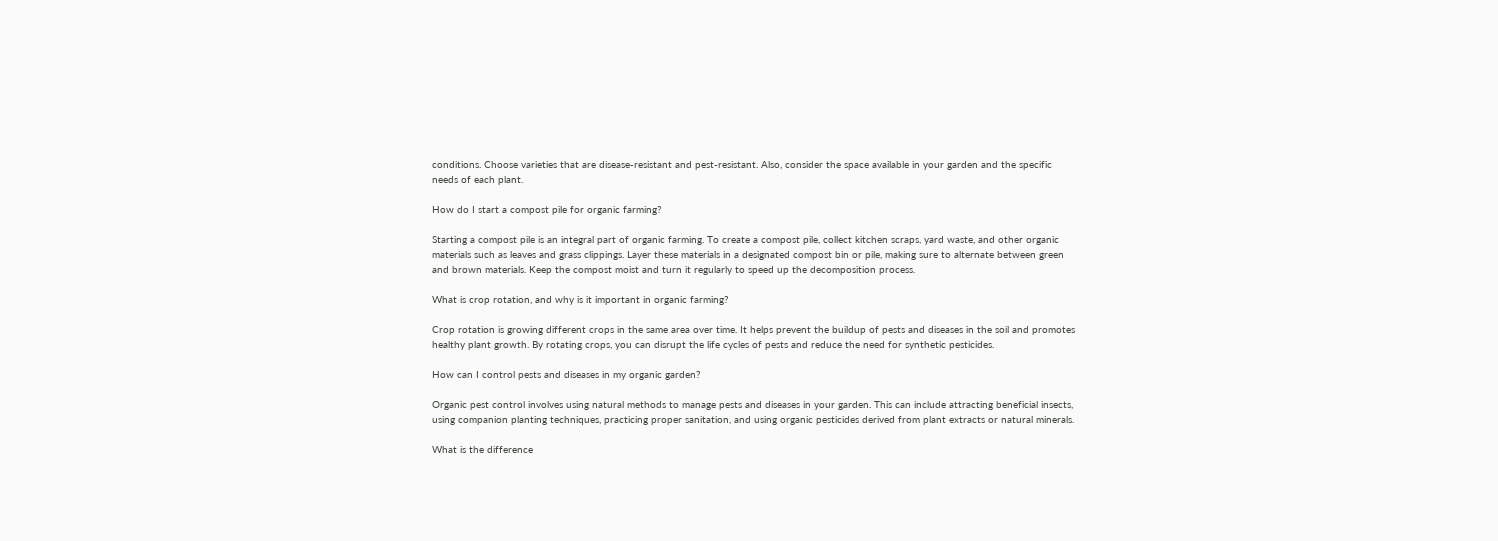conditions. Choose varieties that are disease-resistant and pest-resistant. Also, consider the space available in your garden and the specific needs of each plant.

How do I start a compost pile for organic farming?

Starting a compost pile is an integral part of organic farming. To create a compost pile, collect kitchen scraps, yard waste, and other organic materials such as leaves and grass clippings. Layer these materials in a designated compost bin or pile, making sure to alternate between green and brown materials. Keep the compost moist and turn it regularly to speed up the decomposition process.

What is crop rotation, and why is it important in organic farming?

Crop rotation is growing different crops in the same area over time. It helps prevent the buildup of pests and diseases in the soil and promotes healthy plant growth. By rotating crops, you can disrupt the life cycles of pests and reduce the need for synthetic pesticides.

How can I control pests and diseases in my organic garden?

Organic pest control involves using natural methods to manage pests and diseases in your garden. This can include attracting beneficial insects, using companion planting techniques, practicing proper sanitation, and using organic pesticides derived from plant extracts or natural minerals.

What is the difference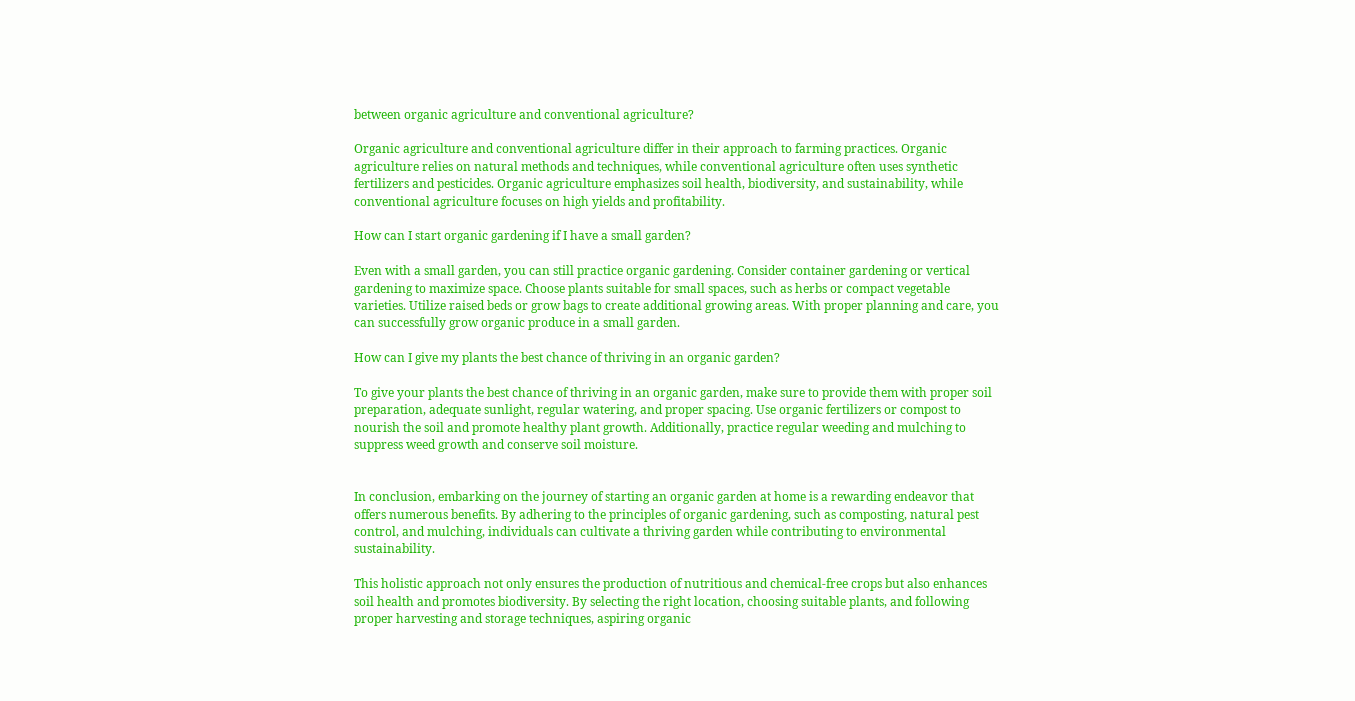between organic agriculture and conventional agriculture?

Organic agriculture and conventional agriculture differ in their approach to farming practices. Organic agriculture relies on natural methods and techniques, while conventional agriculture often uses synthetic fertilizers and pesticides. Organic agriculture emphasizes soil health, biodiversity, and sustainability, while conventional agriculture focuses on high yields and profitability.

How can I start organic gardening if I have a small garden?

Even with a small garden, you can still practice organic gardening. Consider container gardening or vertical gardening to maximize space. Choose plants suitable for small spaces, such as herbs or compact vegetable varieties. Utilize raised beds or grow bags to create additional growing areas. With proper planning and care, you can successfully grow organic produce in a small garden.

How can I give my plants the best chance of thriving in an organic garden?

To give your plants the best chance of thriving in an organic garden, make sure to provide them with proper soil preparation, adequate sunlight, regular watering, and proper spacing. Use organic fertilizers or compost to nourish the soil and promote healthy plant growth. Additionally, practice regular weeding and mulching to suppress weed growth and conserve soil moisture.


In conclusion, embarking on the journey of starting an organic garden at home is a rewarding endeavor that offers numerous benefits. By adhering to the principles of organic gardening, such as composting, natural pest control, and mulching, individuals can cultivate a thriving garden while contributing to environmental sustainability.

This holistic approach not only ensures the production of nutritious and chemical-free crops but also enhances soil health and promotes biodiversity. By selecting the right location, choosing suitable plants, and following proper harvesting and storage techniques, aspiring organic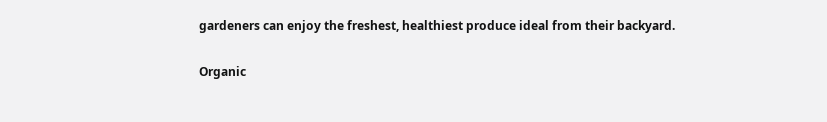gardeners can enjoy the freshest, healthiest produce ideal from their backyard.

Organic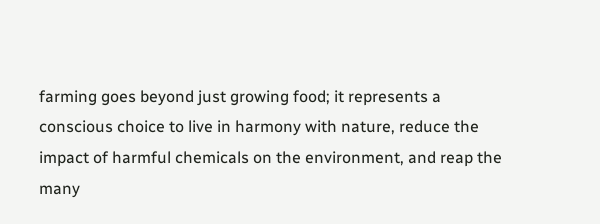farming goes beyond just growing food; it represents a conscious choice to live in harmony with nature, reduce the impact of harmful chemicals on the environment, and reap the many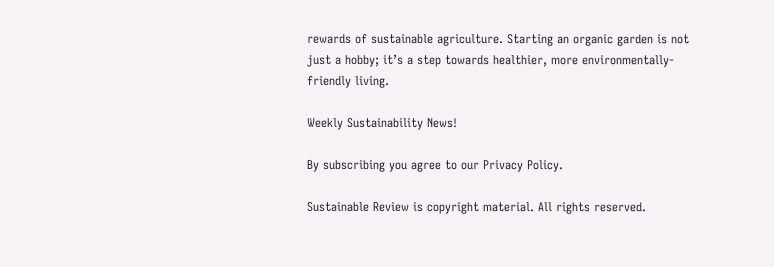rewards of sustainable agriculture. Starting an organic garden is not just a hobby; it’s a step towards healthier, more environmentally-friendly living.

Weekly Sustainability News!

By subscribing you agree to our Privacy Policy.

Sustainable Review is copyright material. All rights reserved.